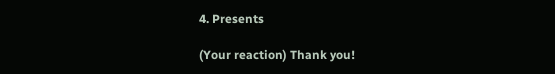4. Presents

(Your reaction) Thank you!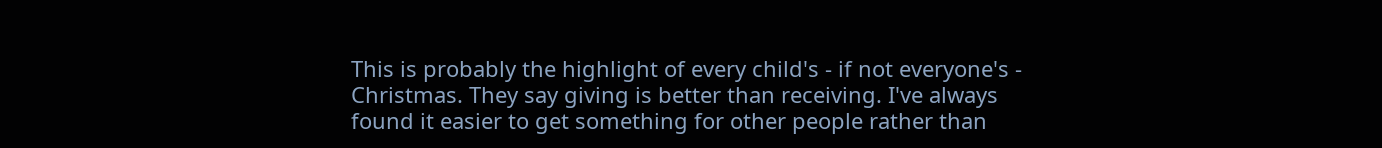This is probably the highlight of every child's - if not everyone's - Christmas. They say giving is better than receiving. I've always found it easier to get something for other people rather than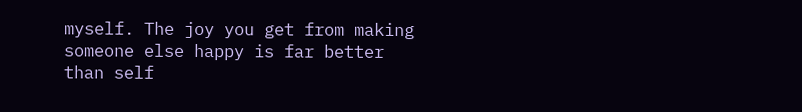myself. The joy you get from making someone else happy is far better than self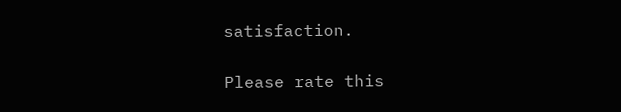satisfaction.

Please rate this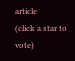article
(click a star to vote)